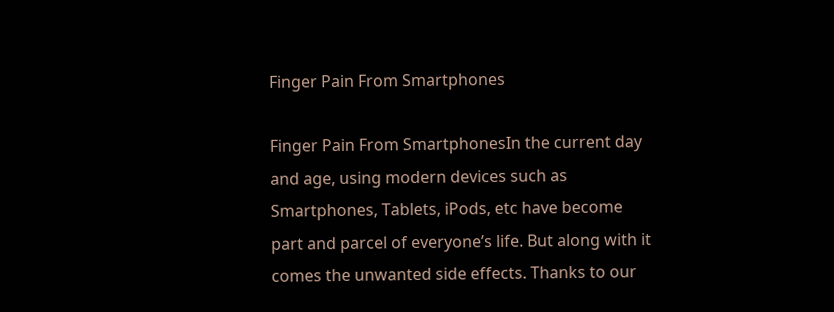Finger Pain From Smartphones

Finger Pain From SmartphonesIn the current day and age, using modern devices such as Smartphones, Tablets, iPods, etc have become part and parcel of everyone’s life. But along with it comes the unwanted side effects. Thanks to our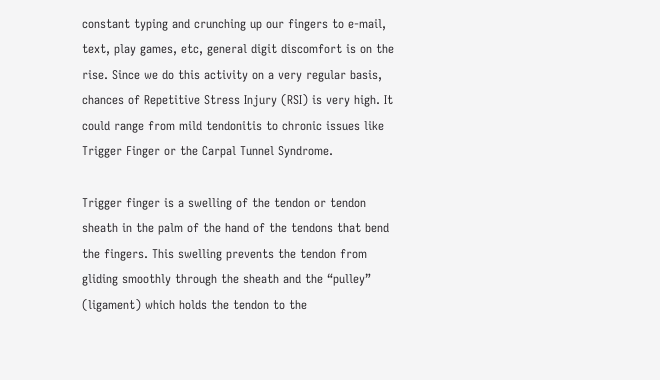constant typing and crunching up our fingers to e-mail, text, play games, etc, general digit discomfort is on the rise. Since we do this activity on a very regular basis, chances of Repetitive Stress Injury (RSI) is very high. It could range from mild tendonitis to chronic issues like Trigger Finger or the Carpal Tunnel Syndrome.

Trigger finger is a swelling of the tendon or tendon sheath in the palm of the hand of the tendons that bend the fingers. This swelling prevents the tendon from gliding smoothly through the sheath and the “pulley” (ligament) which holds the tendon to the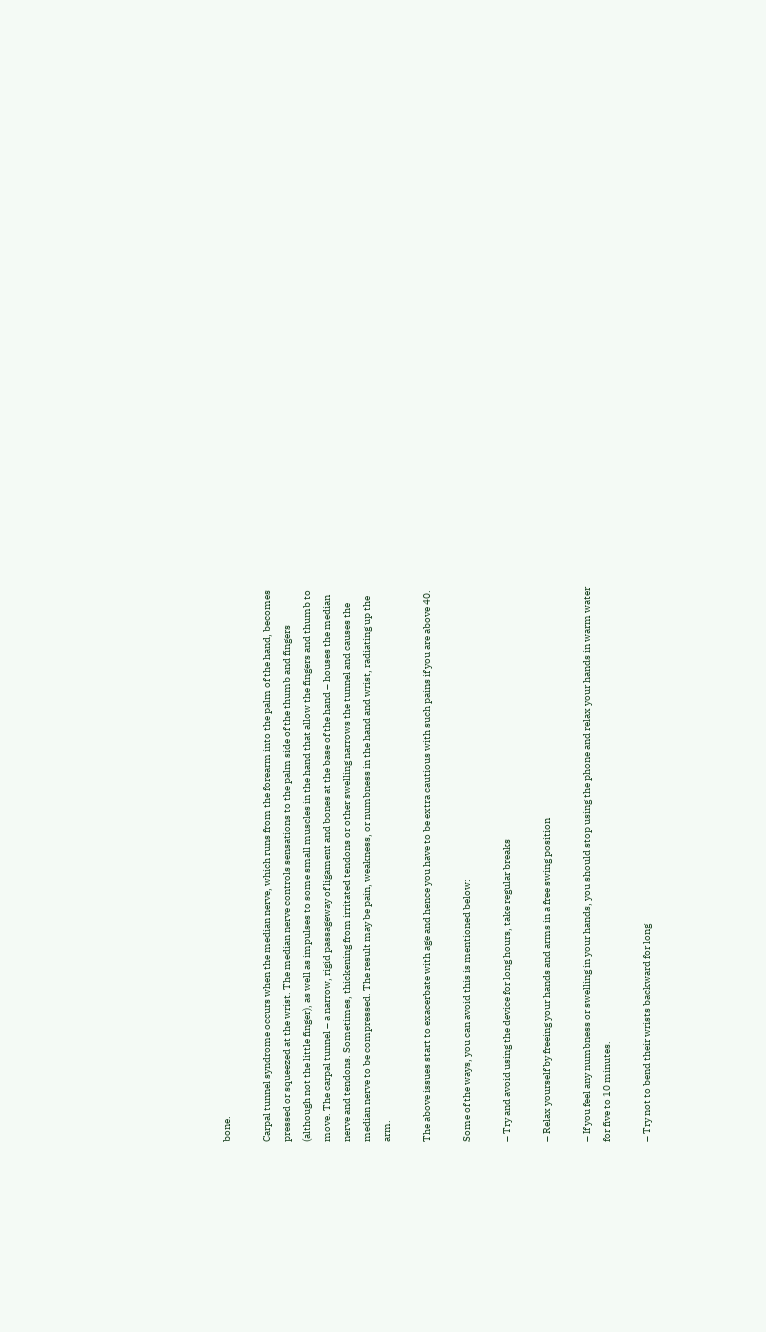bone.

Carpal tunnel syndrome occurs when the median nerve, which runs from the forearm into the palm of the hand, becomes pressed or squeezed at the wrist. The median nerve controls sensations to the palm side of the thumb and fingers (although not the little finger), as well as impulses to some small muscles in the hand that allow the fingers and thumb to move. The carpal tunnel – a narrow, rigid passageway of ligament and bones at the base of the hand – houses the median nerve and tendons. Sometimes, thickening from irritated tendons or other swelling narrows the tunnel and causes the median nerve to be compressed. The result may be pain, weakness, or numbness in the hand and wrist, radiating up the arm.

The above issues start to exacerbate with age and hence you have to be extra cautious with such pains if you are above 40.

Some of the ways, you can avoid this is mentioned below:

– Try and avoid using the device for long hours, take regular breaks

– Relax yourself by freeing your hands and arms in a free swing position

– If you feel any numbness or swelling in your hands, you should stop using the phone and relax your hands in warm water for five to 10 minutes.

– Try not to bend their wrists backward for long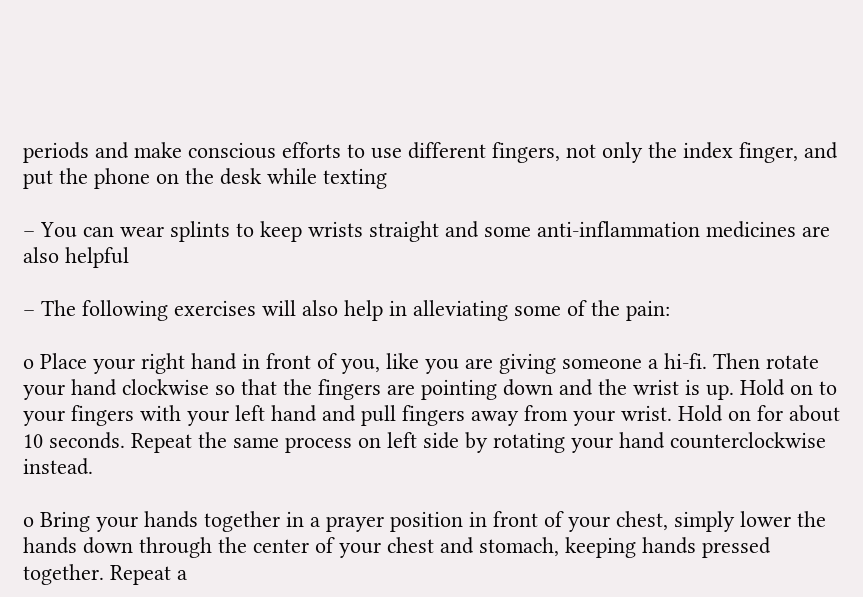periods and make conscious efforts to use different fingers, not only the index finger, and put the phone on the desk while texting

– You can wear splints to keep wrists straight and some anti-inflammation medicines are also helpful

– The following exercises will also help in alleviating some of the pain:

o Place your right hand in front of you, like you are giving someone a hi-fi. Then rotate your hand clockwise so that the fingers are pointing down and the wrist is up. Hold on to your fingers with your left hand and pull fingers away from your wrist. Hold on for about 10 seconds. Repeat the same process on left side by rotating your hand counterclockwise instead.

o Bring your hands together in a prayer position in front of your chest, simply lower the hands down through the center of your chest and stomach, keeping hands pressed together. Repeat a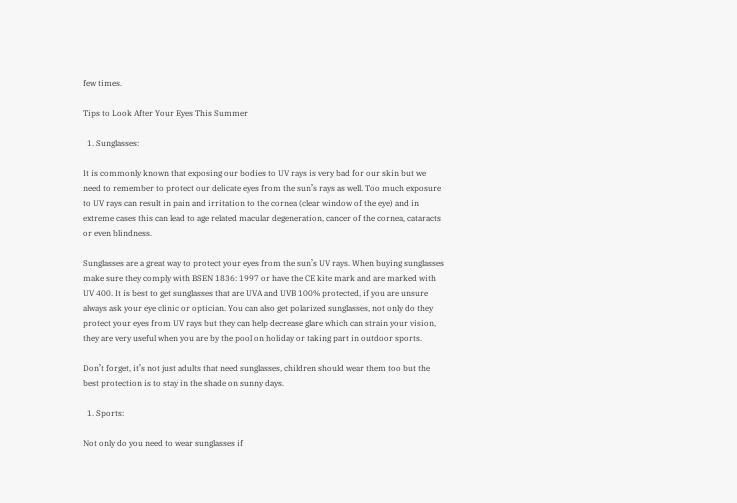few times.

Tips to Look After Your Eyes This Summer

  1. Sunglasses:

It is commonly known that exposing our bodies to UV rays is very bad for our skin but we need to remember to protect our delicate eyes from the sun’s rays as well. Too much exposure to UV rays can result in pain and irritation to the cornea (clear window of the eye) and in extreme cases this can lead to age related macular degeneration, cancer of the cornea, cataracts or even blindness.

Sunglasses are a great way to protect your eyes from the sun’s UV rays. When buying sunglasses make sure they comply with BSEN 1836: 1997 or have the CE kite mark and are marked with UV 400. It is best to get sunglasses that are UVA and UVB 100% protected, if you are unsure always ask your eye clinic or optician. You can also get polarized sunglasses, not only do they protect your eyes from UV rays but they can help decrease glare which can strain your vision, they are very useful when you are by the pool on holiday or taking part in outdoor sports.

Don’t forget, it’s not just adults that need sunglasses, children should wear them too but the best protection is to stay in the shade on sunny days.

  1. Sports:

Not only do you need to wear sunglasses if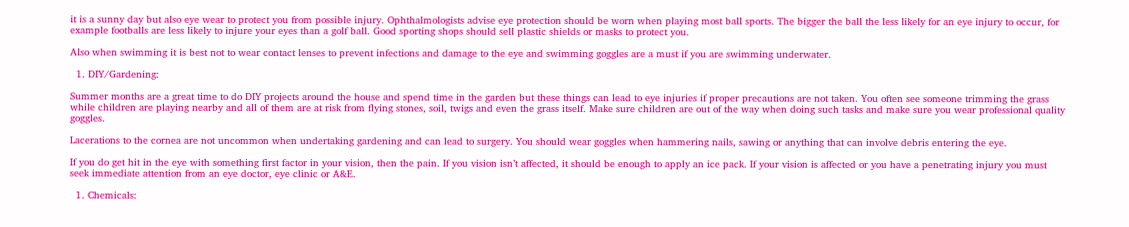it is a sunny day but also eye wear to protect you from possible injury. Ophthalmologists advise eye protection should be worn when playing most ball sports. The bigger the ball the less likely for an eye injury to occur, for example footballs are less likely to injure your eyes than a golf ball. Good sporting shops should sell plastic shields or masks to protect you.

Also when swimming it is best not to wear contact lenses to prevent infections and damage to the eye and swimming goggles are a must if you are swimming underwater.

  1. DIY/Gardening:

Summer months are a great time to do DIY projects around the house and spend time in the garden but these things can lead to eye injuries if proper precautions are not taken. You often see someone trimming the grass while children are playing nearby and all of them are at risk from flying stones, soil, twigs and even the grass itself. Make sure children are out of the way when doing such tasks and make sure you wear professional quality goggles.

Lacerations to the cornea are not uncommon when undertaking gardening and can lead to surgery. You should wear goggles when hammering nails, sawing or anything that can involve debris entering the eye.

If you do get hit in the eye with something first factor in your vision, then the pain. If you vision isn’t affected, it should be enough to apply an ice pack. If your vision is affected or you have a penetrating injury you must seek immediate attention from an eye doctor, eye clinic or A&E.

  1. Chemicals: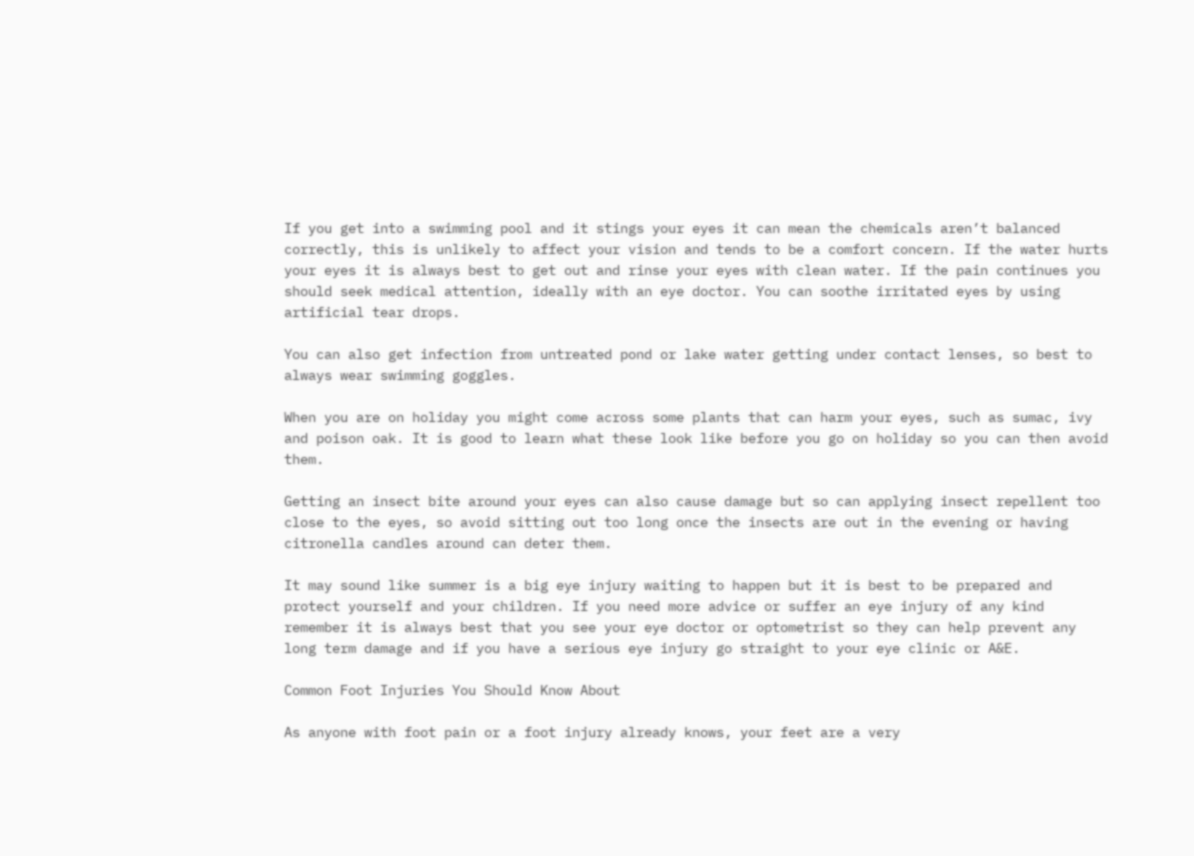If you get into a swimming pool and it stings your eyes it can mean the chemicals aren’t balanced correctly, this is unlikely to affect your vision and tends to be a comfort concern. If the water hurts your eyes it is always best to get out and rinse your eyes with clean water. If the pain continues you should seek medical attention, ideally with an eye doctor. You can soothe irritated eyes by using artificial tear drops.

You can also get infection from untreated pond or lake water getting under contact lenses, so best to always wear swimming goggles.

When you are on holiday you might come across some plants that can harm your eyes, such as sumac, ivy and poison oak. It is good to learn what these look like before you go on holiday so you can then avoid them.

Getting an insect bite around your eyes can also cause damage but so can applying insect repellent too close to the eyes, so avoid sitting out too long once the insects are out in the evening or having citronella candles around can deter them.

It may sound like summer is a big eye injury waiting to happen but it is best to be prepared and protect yourself and your children. If you need more advice or suffer an eye injury of any kind remember it is always best that you see your eye doctor or optometrist so they can help prevent any long term damage and if you have a serious eye injury go straight to your eye clinic or A&E.

Common Foot Injuries You Should Know About

As anyone with foot pain or a foot injury already knows, your feet are a very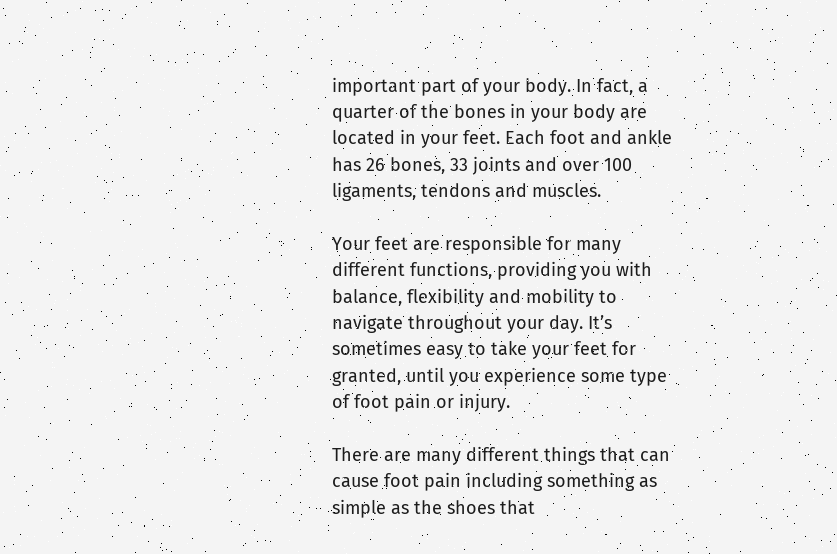important part of your body. In fact, a quarter of the bones in your body are located in your feet. Each foot and ankle has 26 bones, 33 joints and over 100 ligaments, tendons and muscles.

Your feet are responsible for many different functions, providing you with balance, flexibility and mobility to navigate throughout your day. It’s sometimes easy to take your feet for granted, until you experience some type of foot pain or injury.

There are many different things that can cause foot pain including something as simple as the shoes that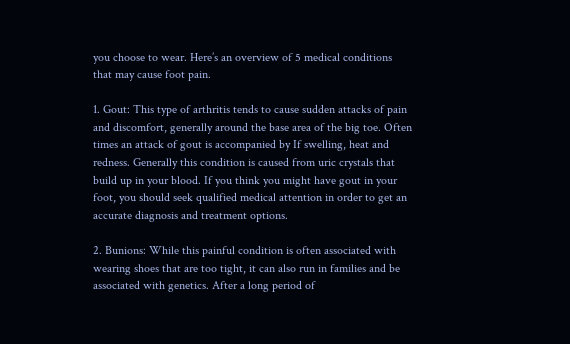you choose to wear. Here’s an overview of 5 medical conditions that may cause foot pain.

1. Gout: This type of arthritis tends to cause sudden attacks of pain and discomfort, generally around the base area of the big toe. Often times an attack of gout is accompanied by If swelling, heat and redness. Generally this condition is caused from uric crystals that build up in your blood. If you think you might have gout in your foot, you should seek qualified medical attention in order to get an accurate diagnosis and treatment options.

2. Bunions: While this painful condition is often associated with wearing shoes that are too tight, it can also run in families and be associated with genetics. After a long period of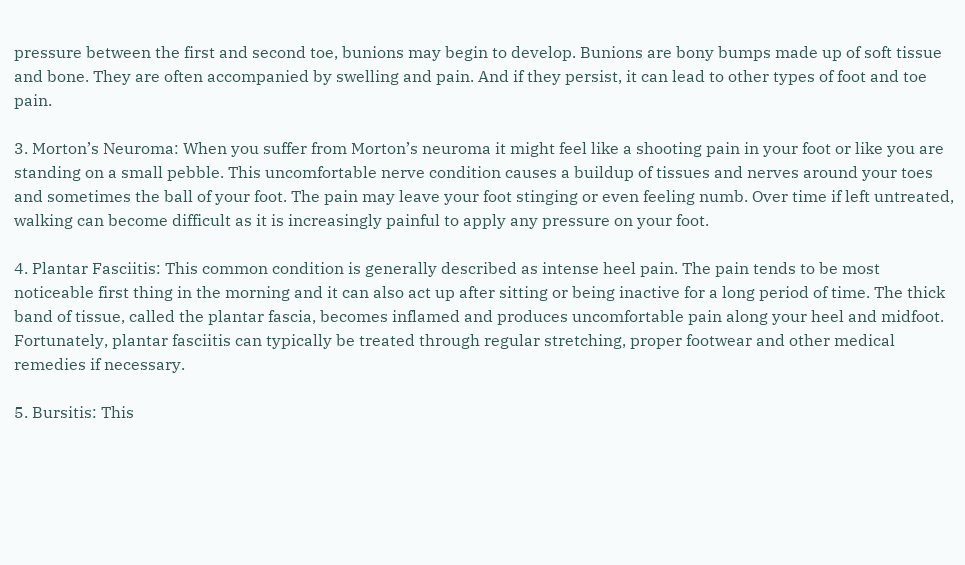pressure between the first and second toe, bunions may begin to develop. Bunions are bony bumps made up of soft tissue and bone. They are often accompanied by swelling and pain. And if they persist, it can lead to other types of foot and toe pain.

3. Morton’s Neuroma: When you suffer from Morton’s neuroma it might feel like a shooting pain in your foot or like you are standing on a small pebble. This uncomfortable nerve condition causes a buildup of tissues and nerves around your toes and sometimes the ball of your foot. The pain may leave your foot stinging or even feeling numb. Over time if left untreated, walking can become difficult as it is increasingly painful to apply any pressure on your foot.

4. Plantar Fasciitis: This common condition is generally described as intense heel pain. The pain tends to be most noticeable first thing in the morning and it can also act up after sitting or being inactive for a long period of time. The thick band of tissue, called the plantar fascia, becomes inflamed and produces uncomfortable pain along your heel and midfoot. Fortunately, plantar fasciitis can typically be treated through regular stretching, proper footwear and other medical remedies if necessary.

5. Bursitis: This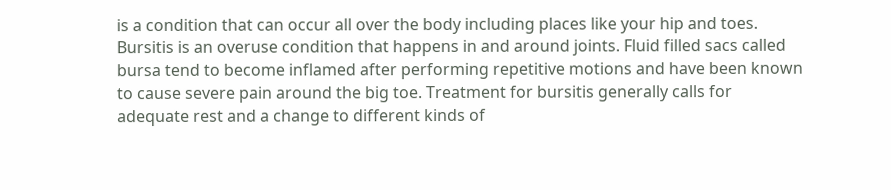is a condition that can occur all over the body including places like your hip and toes. Bursitis is an overuse condition that happens in and around joints. Fluid filled sacs called bursa tend to become inflamed after performing repetitive motions and have been known to cause severe pain around the big toe. Treatment for bursitis generally calls for adequate rest and a change to different kinds of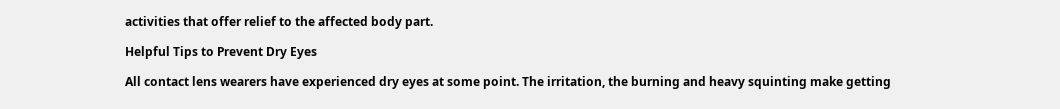activities that offer relief to the affected body part.

Helpful Tips to Prevent Dry Eyes

All contact lens wearers have experienced dry eyes at some point. The irritation, the burning and heavy squinting make getting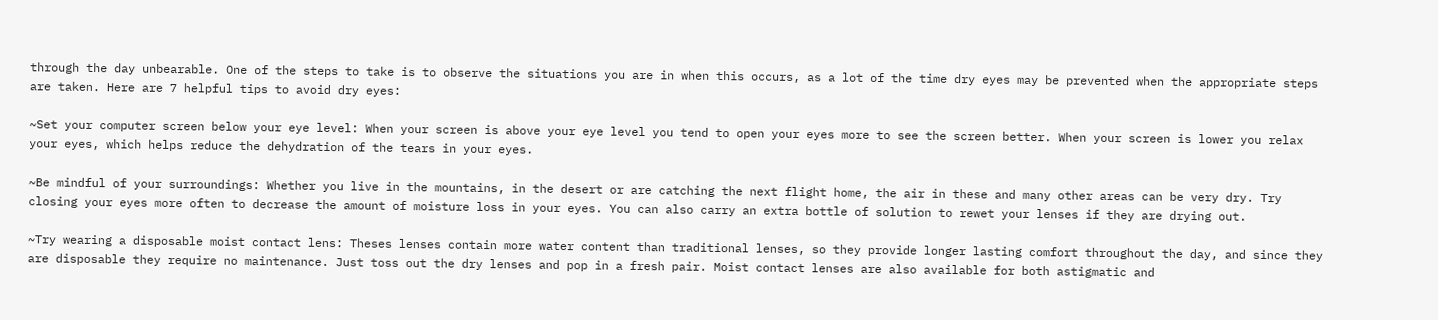through the day unbearable. One of the steps to take is to observe the situations you are in when this occurs, as a lot of the time dry eyes may be prevented when the appropriate steps are taken. Here are 7 helpful tips to avoid dry eyes:

~Set your computer screen below your eye level: When your screen is above your eye level you tend to open your eyes more to see the screen better. When your screen is lower you relax your eyes, which helps reduce the dehydration of the tears in your eyes.

~Be mindful of your surroundings: Whether you live in the mountains, in the desert or are catching the next flight home, the air in these and many other areas can be very dry. Try closing your eyes more often to decrease the amount of moisture loss in your eyes. You can also carry an extra bottle of solution to rewet your lenses if they are drying out.

~Try wearing a disposable moist contact lens: Theses lenses contain more water content than traditional lenses, so they provide longer lasting comfort throughout the day, and since they are disposable they require no maintenance. Just toss out the dry lenses and pop in a fresh pair. Moist contact lenses are also available for both astigmatic and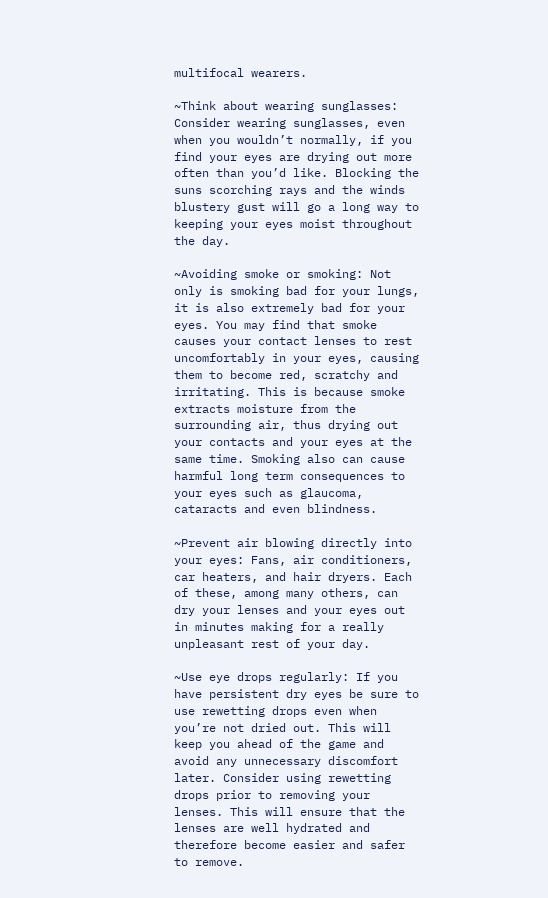multifocal wearers.

~Think about wearing sunglasses: Consider wearing sunglasses, even when you wouldn’t normally, if you find your eyes are drying out more often than you’d like. Blocking the suns scorching rays and the winds blustery gust will go a long way to keeping your eyes moist throughout the day.

~Avoiding smoke or smoking: Not only is smoking bad for your lungs, it is also extremely bad for your eyes. You may find that smoke causes your contact lenses to rest uncomfortably in your eyes, causing them to become red, scratchy and irritating. This is because smoke extracts moisture from the surrounding air, thus drying out your contacts and your eyes at the same time. Smoking also can cause harmful long term consequences to your eyes such as glaucoma, cataracts and even blindness.

~Prevent air blowing directly into your eyes: Fans, air conditioners, car heaters, and hair dryers. Each of these, among many others, can dry your lenses and your eyes out in minutes making for a really unpleasant rest of your day.

~Use eye drops regularly: If you have persistent dry eyes be sure to use rewetting drops even when you’re not dried out. This will keep you ahead of the game and avoid any unnecessary discomfort later. Consider using rewetting drops prior to removing your lenses. This will ensure that the lenses are well hydrated and therefore become easier and safer to remove.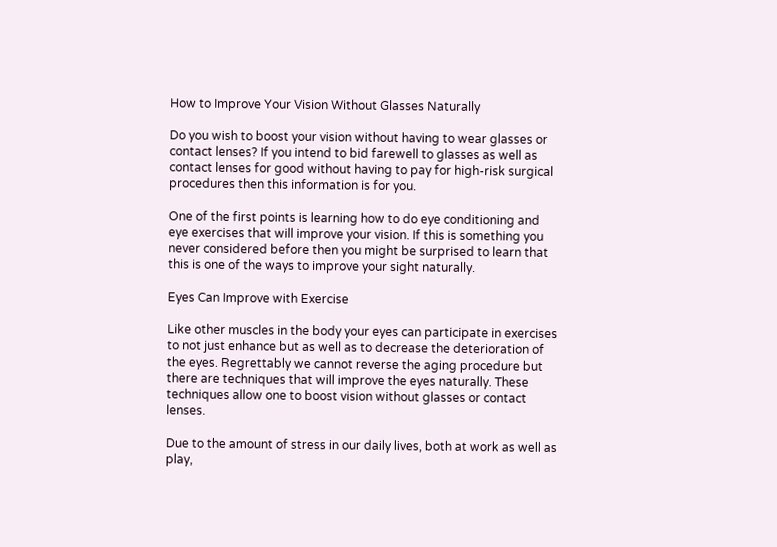How to Improve Your Vision Without Glasses Naturally

Do you wish to boost your vision without having to wear glasses or contact lenses? If you intend to bid farewell to glasses as well as contact lenses for good without having to pay for high-risk surgical procedures then this information is for you.

One of the first points is learning how to do eye conditioning and eye exercises that will improve your vision. If this is something you never considered before then you might be surprised to learn that this is one of the ways to improve your sight naturally.

Eyes Can Improve with Exercise

Like other muscles in the body your eyes can participate in exercises to not just enhance but as well as to decrease the deterioration of the eyes. Regrettably we cannot reverse the aging procedure but there are techniques that will improve the eyes naturally. These techniques allow one to boost vision without glasses or contact lenses.

Due to the amount of stress in our daily lives, both at work as well as play,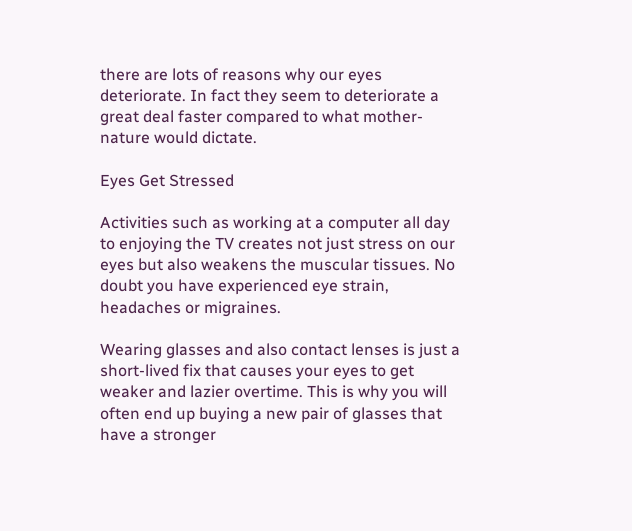there are lots of reasons why our eyes deteriorate. In fact they seem to deteriorate a great deal faster compared to what mother-nature would dictate.

Eyes Get Stressed

Activities such as working at a computer all day to enjoying the TV creates not just stress on our eyes but also weakens the muscular tissues. No doubt you have experienced eye strain, headaches or migraines.

Wearing glasses and also contact lenses is just a short-lived fix that causes your eyes to get weaker and lazier overtime. This is why you will often end up buying a new pair of glasses that have a stronger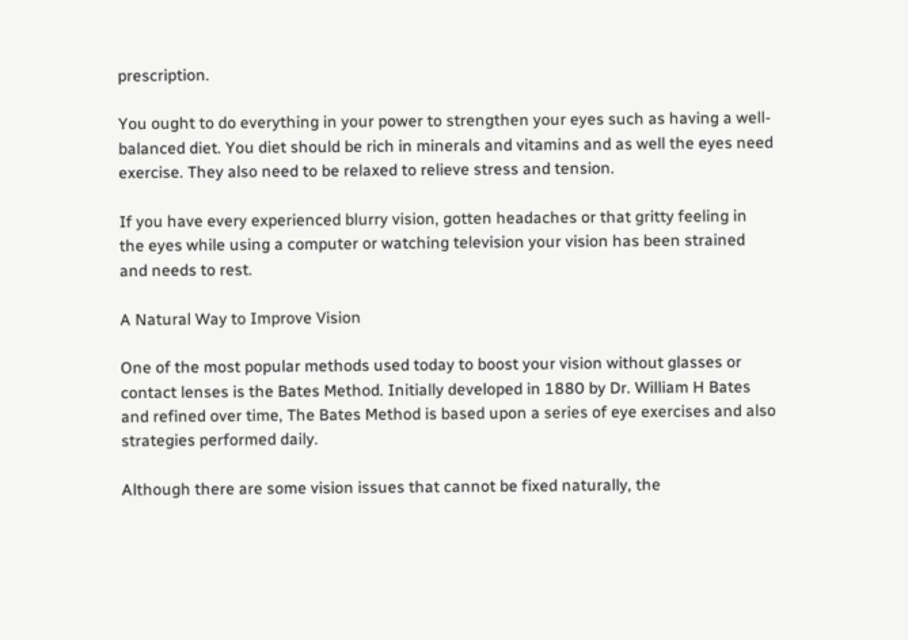prescription.

You ought to do everything in your power to strengthen your eyes such as having a well-balanced diet. You diet should be rich in minerals and vitamins and as well the eyes need exercise. They also need to be relaxed to relieve stress and tension.

If you have every experienced blurry vision, gotten headaches or that gritty feeling in the eyes while using a computer or watching television your vision has been strained and needs to rest.

A Natural Way to Improve Vision

One of the most popular methods used today to boost your vision without glasses or contact lenses is the Bates Method. Initially developed in 1880 by Dr. William H Bates and refined over time, The Bates Method is based upon a series of eye exercises and also strategies performed daily.

Although there are some vision issues that cannot be fixed naturally, the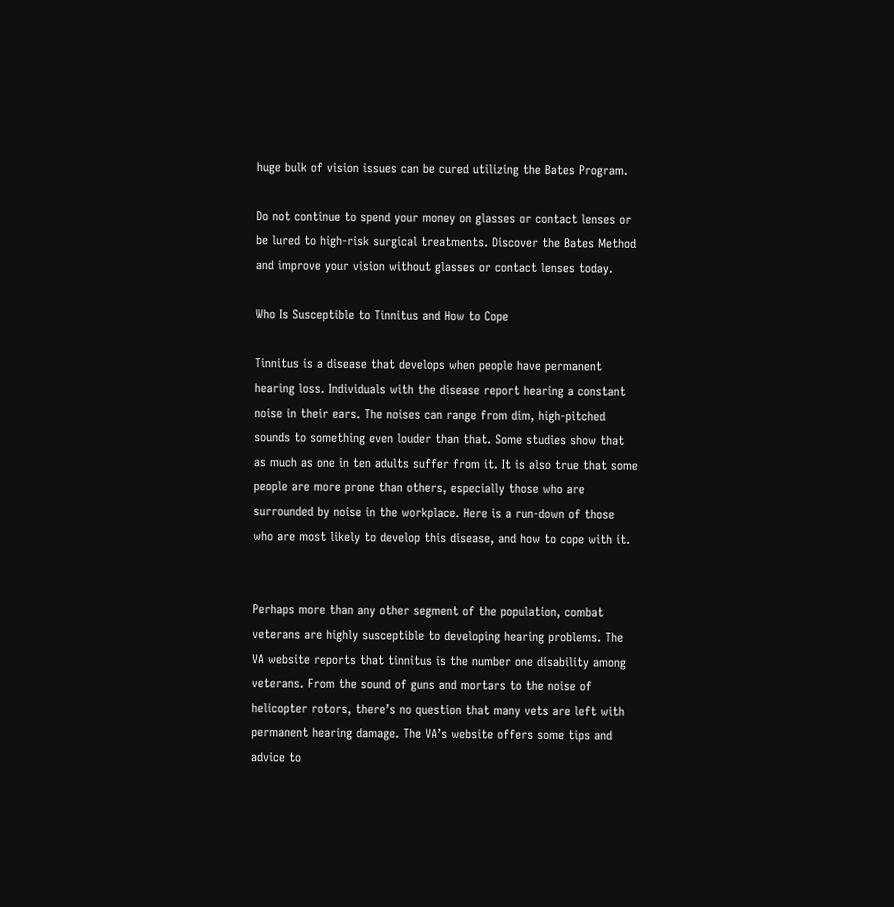huge bulk of vision issues can be cured utilizing the Bates Program.

Do not continue to spend your money on glasses or contact lenses or be lured to high-risk surgical treatments. Discover the Bates Method and improve your vision without glasses or contact lenses today.

Who Is Susceptible to Tinnitus and How to Cope

Tinnitus is a disease that develops when people have permanent hearing loss. Individuals with the disease report hearing a constant noise in their ears. The noises can range from dim, high-pitched sounds to something even louder than that. Some studies show that as much as one in ten adults suffer from it. It is also true that some people are more prone than others, especially those who are surrounded by noise in the workplace. Here is a run-down of those who are most likely to develop this disease, and how to cope with it.


Perhaps more than any other segment of the population, combat veterans are highly susceptible to developing hearing problems. The VA website reports that tinnitus is the number one disability among veterans. From the sound of guns and mortars to the noise of helicopter rotors, there’s no question that many vets are left with permanent hearing damage. The VA’s website offers some tips and advice to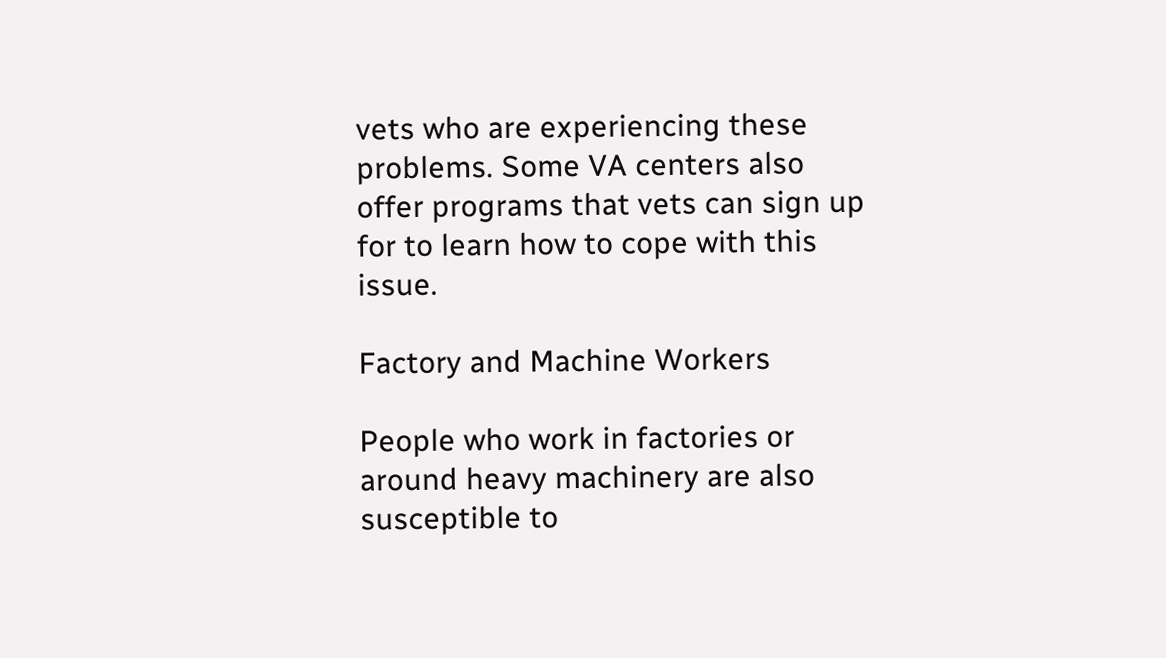vets who are experiencing these problems. Some VA centers also offer programs that vets can sign up for to learn how to cope with this issue.

Factory and Machine Workers

People who work in factories or around heavy machinery are also susceptible to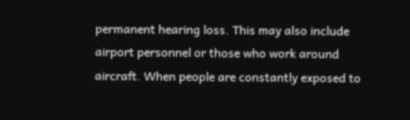permanent hearing loss. This may also include airport personnel or those who work around aircraft. When people are constantly exposed to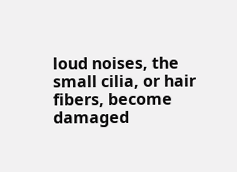loud noises, the small cilia, or hair fibers, become damaged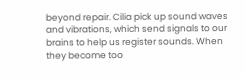beyond repair. Cilia pick up sound waves and vibrations, which send signals to our brains to help us register sounds. When they become too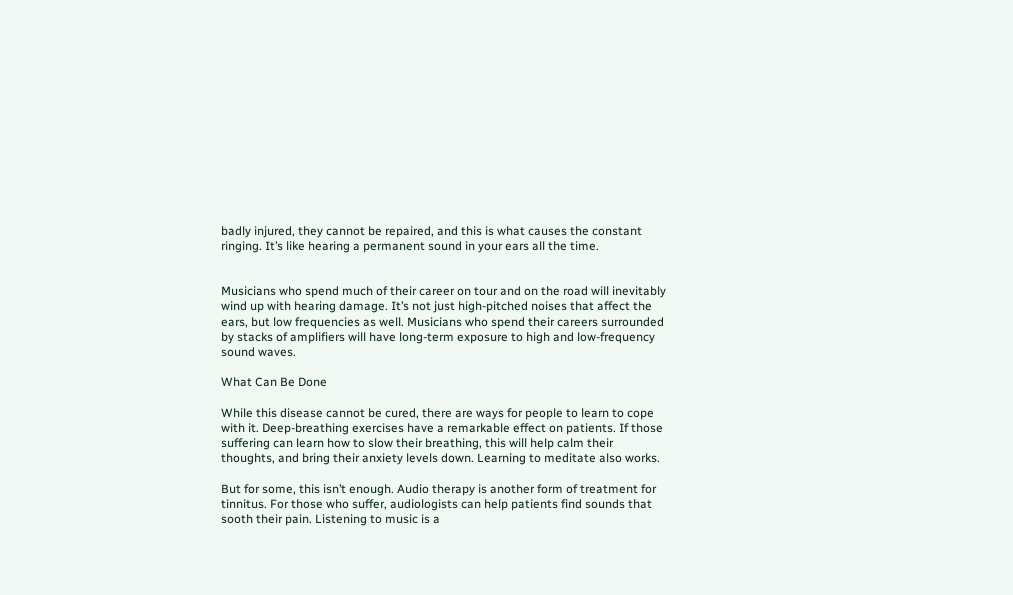badly injured, they cannot be repaired, and this is what causes the constant ringing. It’s like hearing a permanent sound in your ears all the time.


Musicians who spend much of their career on tour and on the road will inevitably wind up with hearing damage. It’s not just high-pitched noises that affect the ears, but low frequencies as well. Musicians who spend their careers surrounded by stacks of amplifiers will have long-term exposure to high and low-frequency sound waves.

What Can Be Done

While this disease cannot be cured, there are ways for people to learn to cope with it. Deep-breathing exercises have a remarkable effect on patients. If those suffering can learn how to slow their breathing, this will help calm their thoughts, and bring their anxiety levels down. Learning to meditate also works.

But for some, this isn’t enough. Audio therapy is another form of treatment for tinnitus. For those who suffer, audiologists can help patients find sounds that sooth their pain. Listening to music is a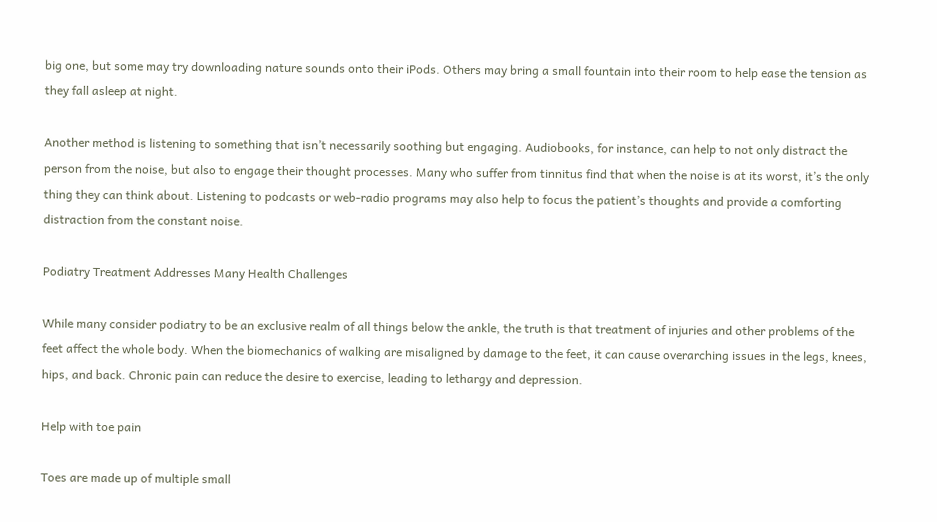big one, but some may try downloading nature sounds onto their iPods. Others may bring a small fountain into their room to help ease the tension as they fall asleep at night.

Another method is listening to something that isn’t necessarily soothing but engaging. Audiobooks, for instance, can help to not only distract the person from the noise, but also to engage their thought processes. Many who suffer from tinnitus find that when the noise is at its worst, it’s the only thing they can think about. Listening to podcasts or web-radio programs may also help to focus the patient’s thoughts and provide a comforting distraction from the constant noise.

Podiatry Treatment Addresses Many Health Challenges

While many consider podiatry to be an exclusive realm of all things below the ankle, the truth is that treatment of injuries and other problems of the feet affect the whole body. When the biomechanics of walking are misaligned by damage to the feet, it can cause overarching issues in the legs, knees, hips, and back. Chronic pain can reduce the desire to exercise, leading to lethargy and depression.

Help with toe pain

Toes are made up of multiple small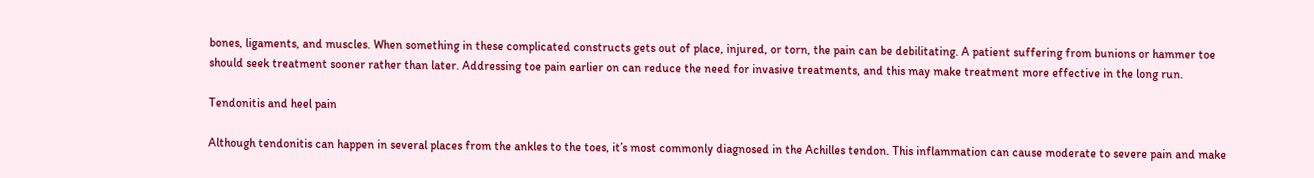bones, ligaments, and muscles. When something in these complicated constructs gets out of place, injured, or torn, the pain can be debilitating. A patient suffering from bunions or hammer toe should seek treatment sooner rather than later. Addressing toe pain earlier on can reduce the need for invasive treatments, and this may make treatment more effective in the long run.

Tendonitis and heel pain

Although tendonitis can happen in several places from the ankles to the toes, it’s most commonly diagnosed in the Achilles tendon. This inflammation can cause moderate to severe pain and make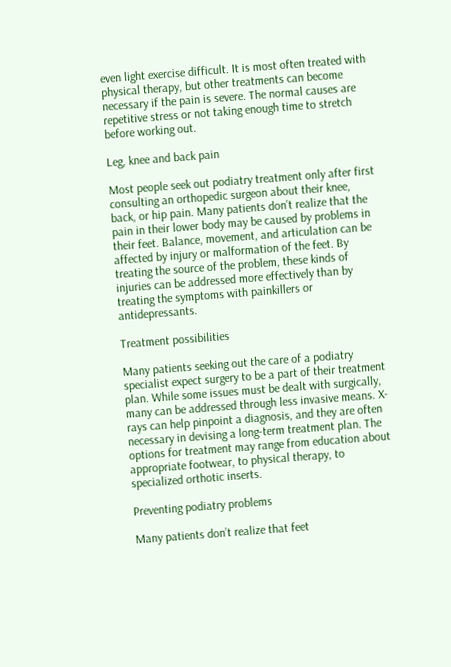even light exercise difficult. It is most often treated with physical therapy, but other treatments can become necessary if the pain is severe. The normal causes are repetitive stress or not taking enough time to stretch before working out.

Leg, knee and back pain

Most people seek out podiatry treatment only after first consulting an orthopedic surgeon about their knee, back, or hip pain. Many patients don’t realize that the pain in their lower body may be caused by problems in their feet. Balance, movement, and articulation can be affected by injury or malformation of the feet. By treating the source of the problem, these kinds of injuries can be addressed more effectively than by treating the symptoms with painkillers or antidepressants.

Treatment possibilities

Many patients seeking out the care of a podiatry specialist expect surgery to be a part of their treatment plan. While some issues must be dealt with surgically, many can be addressed through less invasive means. X-rays can help pinpoint a diagnosis, and they are often necessary in devising a long-term treatment plan. The options for treatment may range from education about appropriate footwear, to physical therapy, to specialized orthotic inserts.

Preventing podiatry problems

Many patients don’t realize that feet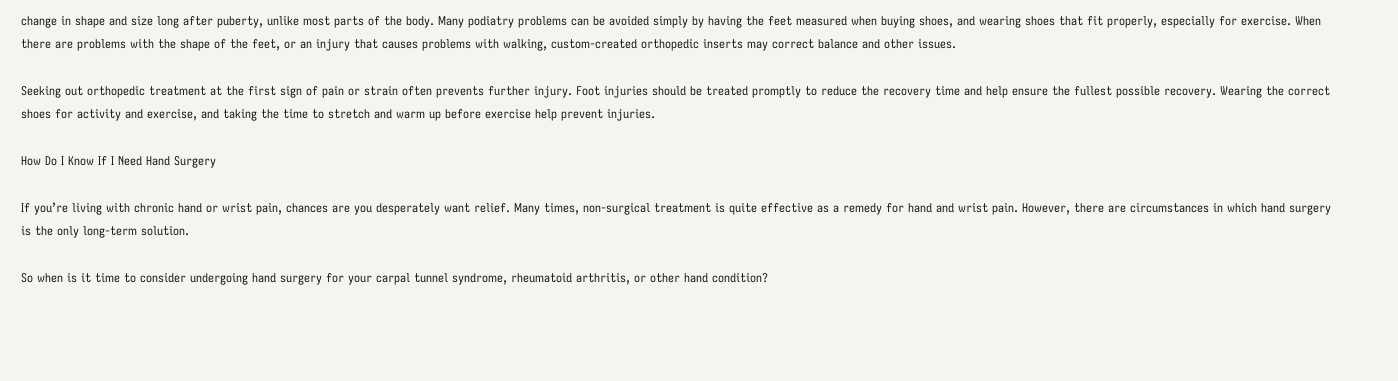change in shape and size long after puberty, unlike most parts of the body. Many podiatry problems can be avoided simply by having the feet measured when buying shoes, and wearing shoes that fit properly, especially for exercise. When there are problems with the shape of the feet, or an injury that causes problems with walking, custom-created orthopedic inserts may correct balance and other issues.

Seeking out orthopedic treatment at the first sign of pain or strain often prevents further injury. Foot injuries should be treated promptly to reduce the recovery time and help ensure the fullest possible recovery. Wearing the correct shoes for activity and exercise, and taking the time to stretch and warm up before exercise help prevent injuries.

How Do I Know If I Need Hand Surgery

If you’re living with chronic hand or wrist pain, chances are you desperately want relief. Many times, non-surgical treatment is quite effective as a remedy for hand and wrist pain. However, there are circumstances in which hand surgery is the only long-term solution.

So when is it time to consider undergoing hand surgery for your carpal tunnel syndrome, rheumatoid arthritis, or other hand condition?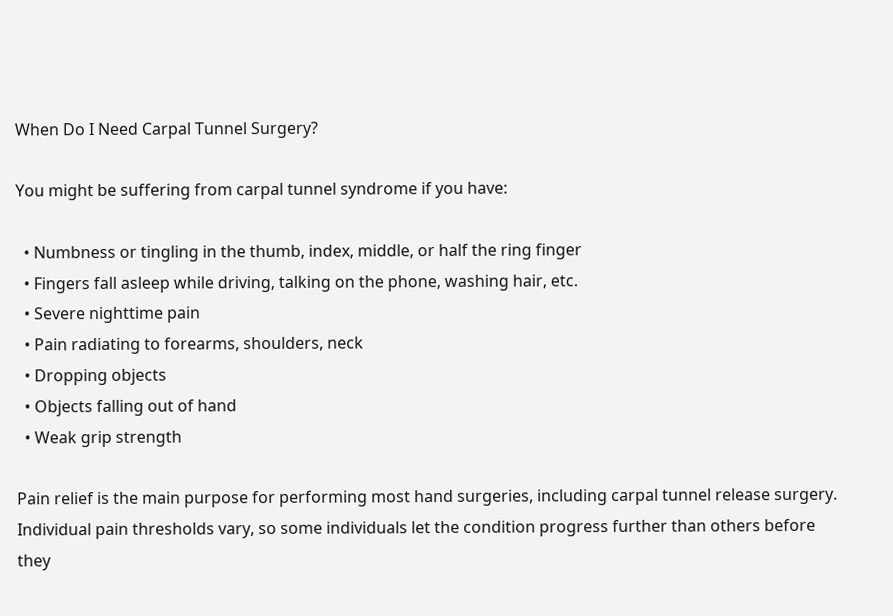When Do I Need Carpal Tunnel Surgery?

You might be suffering from carpal tunnel syndrome if you have:

  • Numbness or tingling in the thumb, index, middle, or half the ring finger
  • Fingers fall asleep while driving, talking on the phone, washing hair, etc.
  • Severe nighttime pain
  • Pain radiating to forearms, shoulders, neck
  • Dropping objects
  • Objects falling out of hand
  • Weak grip strength

Pain relief is the main purpose for performing most hand surgeries, including carpal tunnel release surgery. Individual pain thresholds vary, so some individuals let the condition progress further than others before they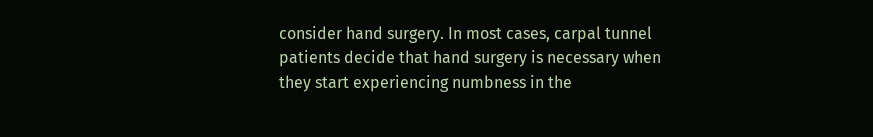consider hand surgery. In most cases, carpal tunnel patients decide that hand surgery is necessary when they start experiencing numbness in the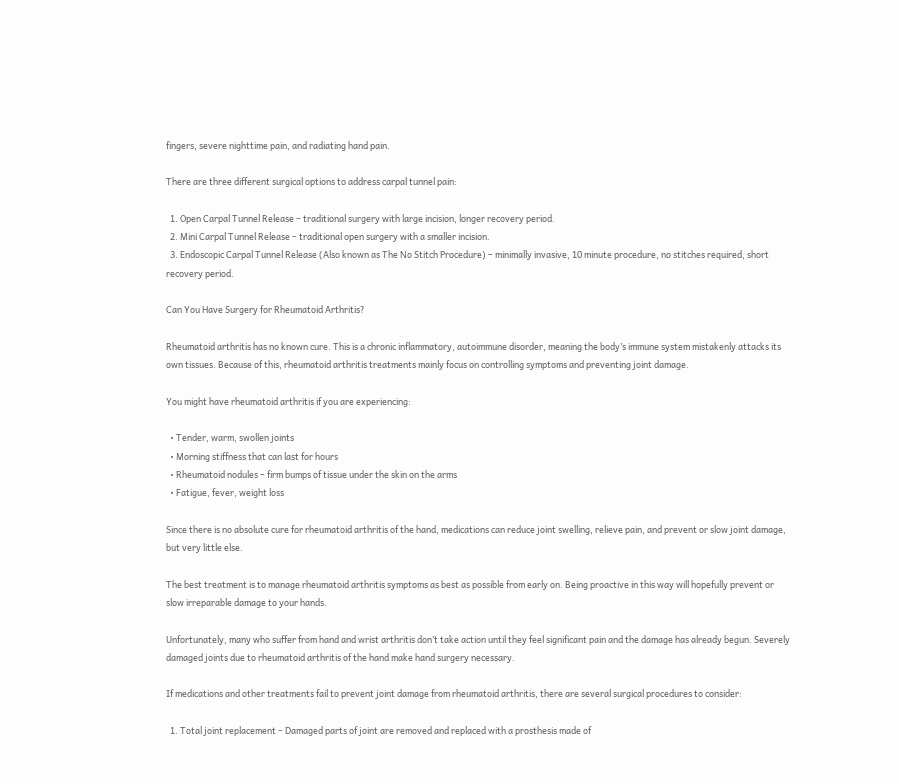fingers, severe nighttime pain, and radiating hand pain.

There are three different surgical options to address carpal tunnel pain:

  1. Open Carpal Tunnel Release – traditional surgery with large incision, longer recovery period.
  2. Mini Carpal Tunnel Release – traditional open surgery with a smaller incision.
  3. Endoscopic Carpal Tunnel Release (Also known as The No Stitch Procedure) – minimally invasive, 10 minute procedure, no stitches required, short recovery period.

Can You Have Surgery for Rheumatoid Arthritis?

Rheumatoid arthritis has no known cure. This is a chronic inflammatory, autoimmune disorder, meaning the body’s immune system mistakenly attacks its own tissues. Because of this, rheumatoid arthritis treatments mainly focus on controlling symptoms and preventing joint damage.

You might have rheumatoid arthritis if you are experiencing:

  • Tender, warm, swollen joints
  • Morning stiffness that can last for hours
  • Rheumatoid nodules – firm bumps of tissue under the skin on the arms
  • Fatigue, fever, weight loss

Since there is no absolute cure for rheumatoid arthritis of the hand, medications can reduce joint swelling, relieve pain, and prevent or slow joint damage, but very little else.

The best treatment is to manage rheumatoid arthritis symptoms as best as possible from early on. Being proactive in this way will hopefully prevent or slow irreparable damage to your hands.

Unfortunately, many who suffer from hand and wrist arthritis don’t take action until they feel significant pain and the damage has already begun. Severely damaged joints due to rheumatoid arthritis of the hand make hand surgery necessary.

If medications and other treatments fail to prevent joint damage from rheumatoid arthritis, there are several surgical procedures to consider:

  1. Total joint replacement – Damaged parts of joint are removed and replaced with a prosthesis made of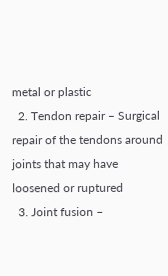metal or plastic
  2. Tendon repair – Surgical repair of the tendons around joints that may have loosened or ruptured
  3. Joint fusion –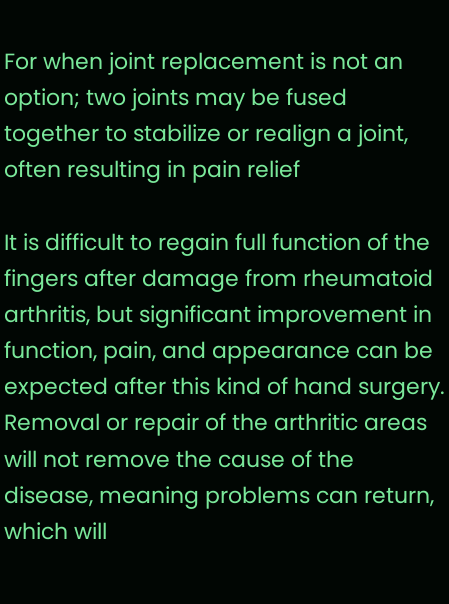For when joint replacement is not an option; two joints may be fused together to stabilize or realign a joint, often resulting in pain relief

It is difficult to regain full function of the fingers after damage from rheumatoid arthritis, but significant improvement in function, pain, and appearance can be expected after this kind of hand surgery. Removal or repair of the arthritic areas will not remove the cause of the disease, meaning problems can return, which will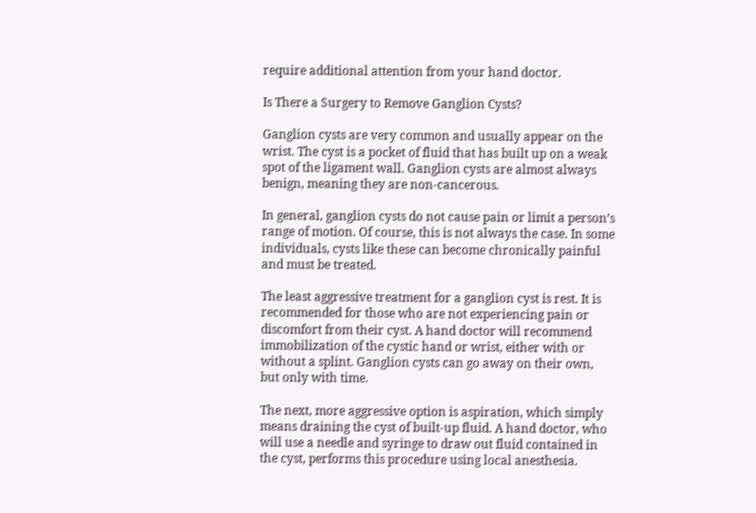require additional attention from your hand doctor.

Is There a Surgery to Remove Ganglion Cysts?

Ganglion cysts are very common and usually appear on the wrist. The cyst is a pocket of fluid that has built up on a weak spot of the ligament wall. Ganglion cysts are almost always benign, meaning they are non-cancerous.

In general, ganglion cysts do not cause pain or limit a person’s range of motion. Of course, this is not always the case. In some individuals, cysts like these can become chronically painful and must be treated.

The least aggressive treatment for a ganglion cyst is rest. It is recommended for those who are not experiencing pain or discomfort from their cyst. A hand doctor will recommend immobilization of the cystic hand or wrist, either with or without a splint. Ganglion cysts can go away on their own, but only with time.

The next, more aggressive option is aspiration, which simply means draining the cyst of built-up fluid. A hand doctor, who will use a needle and syringe to draw out fluid contained in the cyst, performs this procedure using local anesthesia.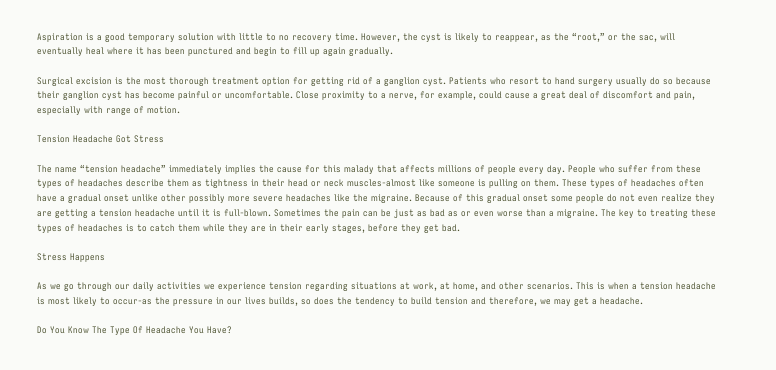Aspiration is a good temporary solution with little to no recovery time. However, the cyst is likely to reappear, as the “root,” or the sac, will eventually heal where it has been punctured and begin to fill up again gradually.

Surgical excision is the most thorough treatment option for getting rid of a ganglion cyst. Patients who resort to hand surgery usually do so because their ganglion cyst has become painful or uncomfortable. Close proximity to a nerve, for example, could cause a great deal of discomfort and pain, especially with range of motion.

Tension Headache Got Stress

The name “tension headache” immediately implies the cause for this malady that affects millions of people every day. People who suffer from these types of headaches describe them as tightness in their head or neck muscles-almost like someone is pulling on them. These types of headaches often have a gradual onset unlike other possibly more severe headaches like the migraine. Because of this gradual onset some people do not even realize they are getting a tension headache until it is full-blown. Sometimes the pain can be just as bad as or even worse than a migraine. The key to treating these types of headaches is to catch them while they are in their early stages, before they get bad.

Stress Happens

As we go through our daily activities we experience tension regarding situations at work, at home, and other scenarios. This is when a tension headache is most likely to occur-as the pressure in our lives builds, so does the tendency to build tension and therefore, we may get a headache.

Do You Know The Type Of Headache You Have?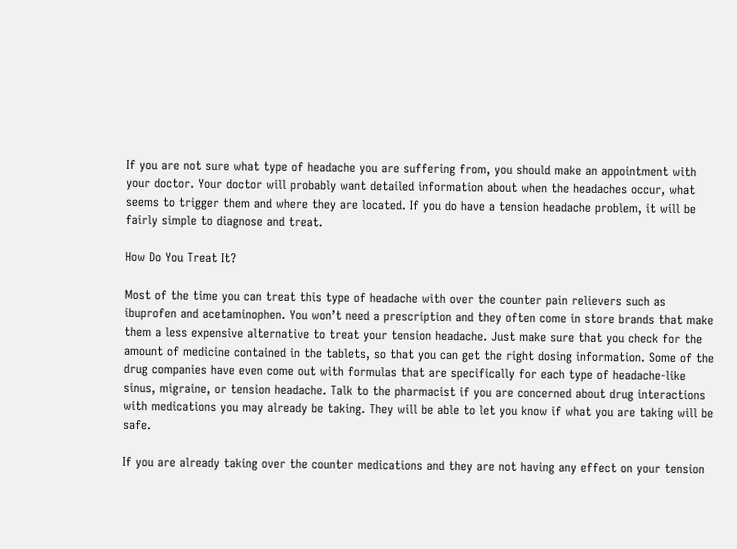If you are not sure what type of headache you are suffering from, you should make an appointment with your doctor. Your doctor will probably want detailed information about when the headaches occur, what seems to trigger them and where they are located. If you do have a tension headache problem, it will be fairly simple to diagnose and treat.

How Do You Treat It?

Most of the time you can treat this type of headache with over the counter pain relievers such as ibuprofen and acetaminophen. You won’t need a prescription and they often come in store brands that make them a less expensive alternative to treat your tension headache. Just make sure that you check for the amount of medicine contained in the tablets, so that you can get the right dosing information. Some of the drug companies have even come out with formulas that are specifically for each type of headache-like sinus, migraine, or tension headache. Talk to the pharmacist if you are concerned about drug interactions with medications you may already be taking. They will be able to let you know if what you are taking will be safe.

If you are already taking over the counter medications and they are not having any effect on your tension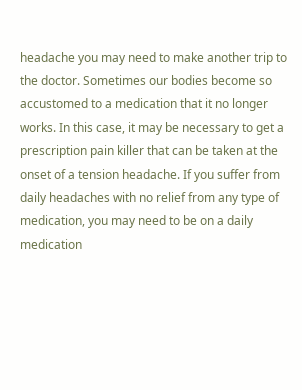headache you may need to make another trip to the doctor. Sometimes our bodies become so accustomed to a medication that it no longer works. In this case, it may be necessary to get a prescription pain killer that can be taken at the onset of a tension headache. If you suffer from daily headaches with no relief from any type of medication, you may need to be on a daily medication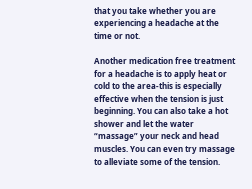that you take whether you are experiencing a headache at the time or not.

Another medication free treatment for a headache is to apply heat or cold to the area-this is especially effective when the tension is just beginning. You can also take a hot shower and let the water “massage” your neck and head muscles. You can even try massage to alleviate some of the tension.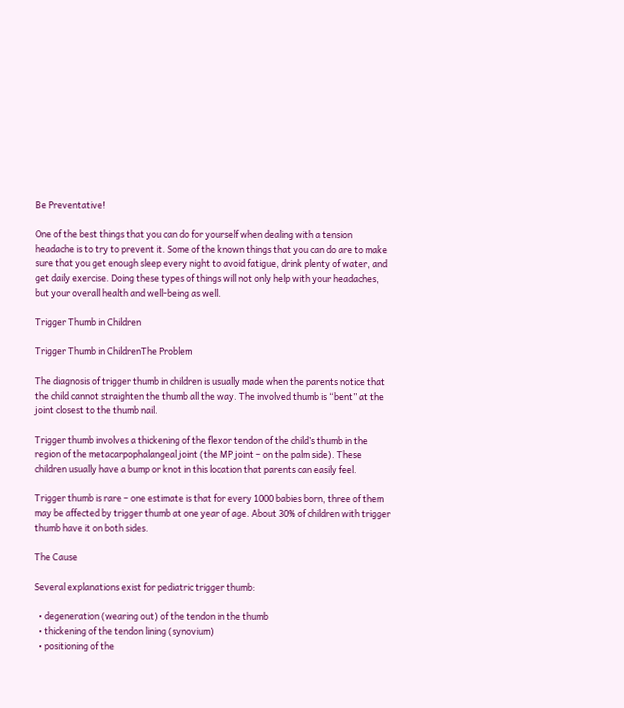Be Preventative!

One of the best things that you can do for yourself when dealing with a tension headache is to try to prevent it. Some of the known things that you can do are to make sure that you get enough sleep every night to avoid fatigue, drink plenty of water, and get daily exercise. Doing these types of things will not only help with your headaches, but your overall health and well-being as well.

Trigger Thumb in Children

Trigger Thumb in ChildrenThe Problem

The diagnosis of trigger thumb in children is usually made when the parents notice that the child cannot straighten the thumb all the way. The involved thumb is “bent” at the joint closest to the thumb nail.

Trigger thumb involves a thickening of the flexor tendon of the child’s thumb in the region of the metacarpophalangeal joint (the MP joint – on the palm side). These children usually have a bump or knot in this location that parents can easily feel.

Trigger thumb is rare – one estimate is that for every 1000 babies born, three of them may be affected by trigger thumb at one year of age. About 30% of children with trigger thumb have it on both sides.

The Cause

Several explanations exist for pediatric trigger thumb:

  • degeneration (wearing out) of the tendon in the thumb
  • thickening of the tendon lining (synovium)
  • positioning of the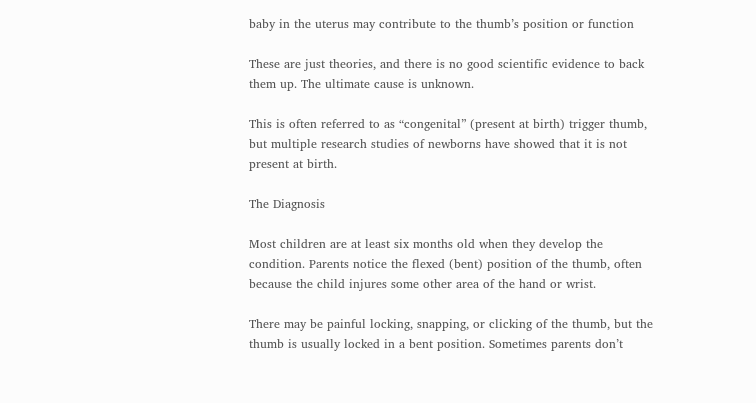baby in the uterus may contribute to the thumb’s position or function

These are just theories, and there is no good scientific evidence to back them up. The ultimate cause is unknown.

This is often referred to as “congenital” (present at birth) trigger thumb, but multiple research studies of newborns have showed that it is not present at birth.

The Diagnosis

Most children are at least six months old when they develop the condition. Parents notice the flexed (bent) position of the thumb, often because the child injures some other area of the hand or wrist.

There may be painful locking, snapping, or clicking of the thumb, but the thumb is usually locked in a bent position. Sometimes parents don’t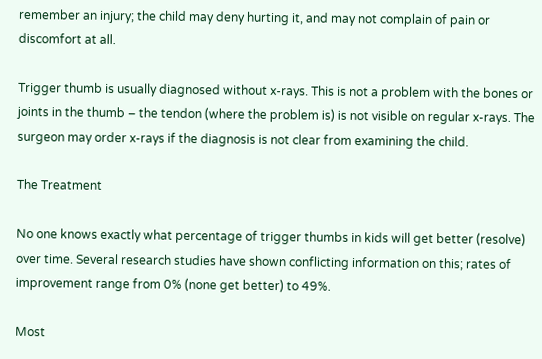remember an injury; the child may deny hurting it, and may not complain of pain or discomfort at all.

Trigger thumb is usually diagnosed without x-rays. This is not a problem with the bones or joints in the thumb – the tendon (where the problem is) is not visible on regular x-rays. The surgeon may order x-rays if the diagnosis is not clear from examining the child.

The Treatment

No one knows exactly what percentage of trigger thumbs in kids will get better (resolve) over time. Several research studies have shown conflicting information on this; rates of improvement range from 0% (none get better) to 49%.

Most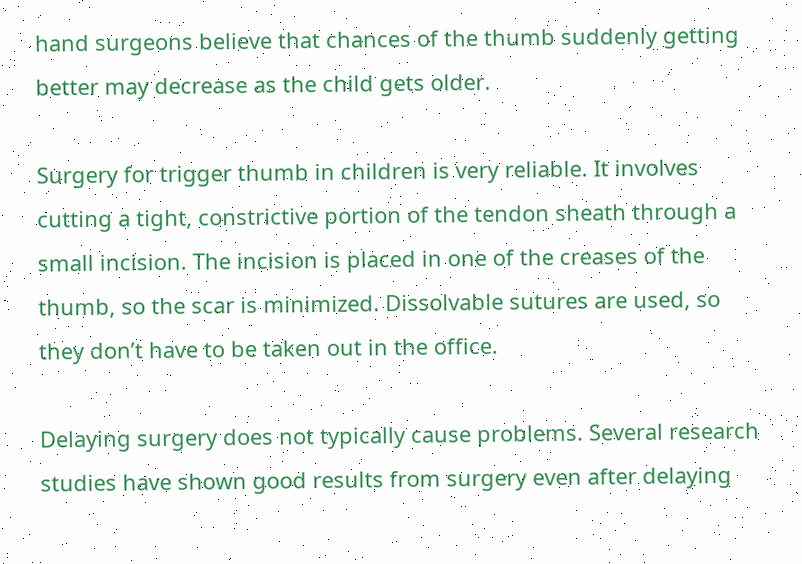hand surgeons believe that chances of the thumb suddenly getting better may decrease as the child gets older.

Surgery for trigger thumb in children is very reliable. It involves cutting a tight, constrictive portion of the tendon sheath through a small incision. The incision is placed in one of the creases of the thumb, so the scar is minimized. Dissolvable sutures are used, so they don’t have to be taken out in the office.

Delaying surgery does not typically cause problems. Several research studies have shown good results from surgery even after delaying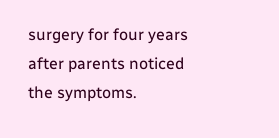surgery for four years after parents noticed the symptoms.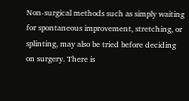Non-surgical methods such as simply waiting for spontaneous improvement, stretching, or splinting, may also be tried before deciding on surgery. There is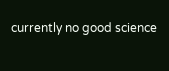currently no good science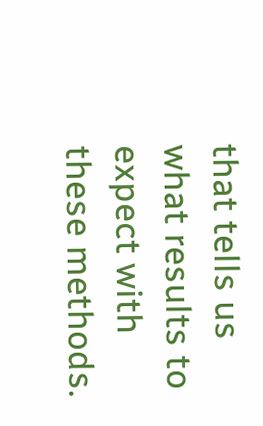that tells us what results to expect with these methods.